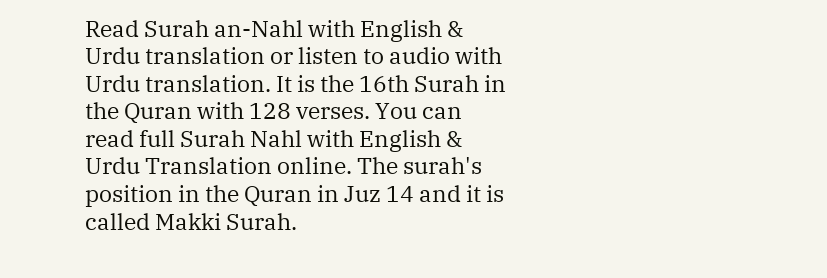Read Surah an-Nahl with English & Urdu translation or listen to audio with Urdu translation. It is the 16th Surah in the Quran with 128 verses. You can read full Surah Nahl with English & Urdu Translation online. The surah's position in the Quran in Juz 14 and it is called Makki Surah.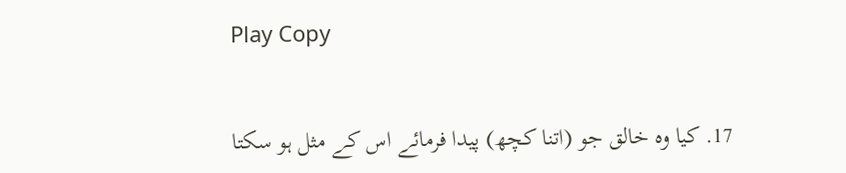Play Copy


17. کیا وہ خالق جو (اتنا کچھ) پیدا فرمائے اس کے مثل ہو سکتا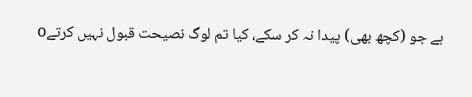ہے جو (کچھ بھی) پیدا نہ کر سکے، کیا تم لوگ نصیحت قبول نہیں کرتےo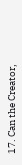17. Can the Creator,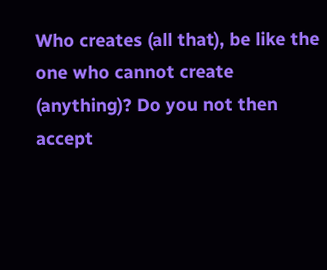Who creates (all that), be like the one who cannot create (anything)? Do you not then accept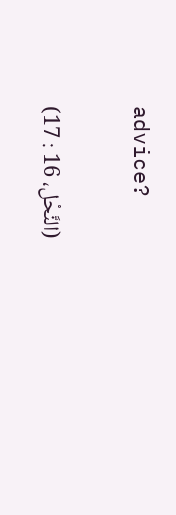advice?

(النَّحْل، 16 : 17)